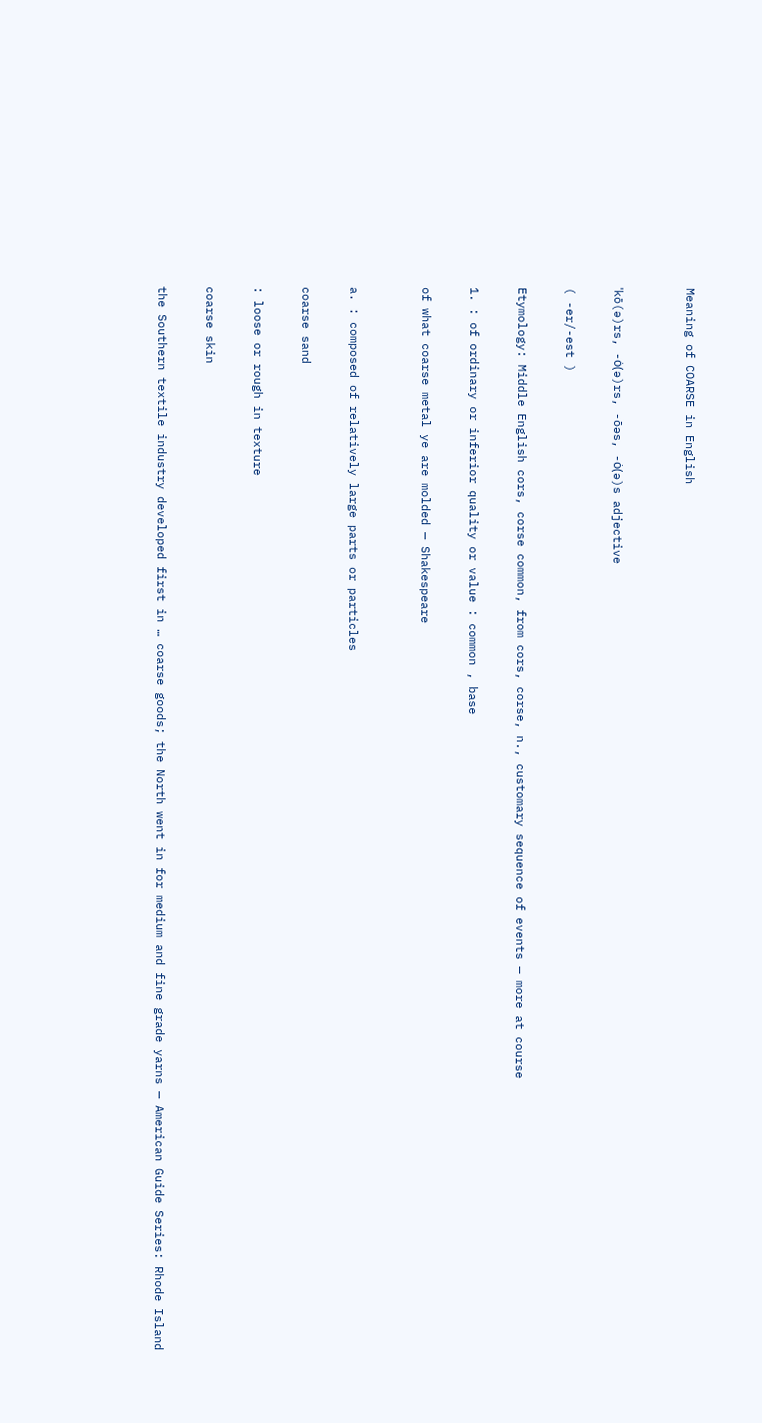Meaning of COARSE in English


ˈkō(ə)rs, -ȯ(ə)rs, -ōəs, -ȯ(ə)s adjective

( -er/-est )

Etymology: Middle English cors, corse common, from cors, corse, n., customary sequence of events — more at course

1. : of ordinary or inferior quality or value : common , base

of what coarse metal ye are molded — Shakespeare


a. : composed of relatively large parts or particles

coarse sand

: loose or rough in texture

coarse skin

the Southern textile industry developed first in … coarse goods; the North went in for medium and fine grade yarns — American Guide Series: Rhode Island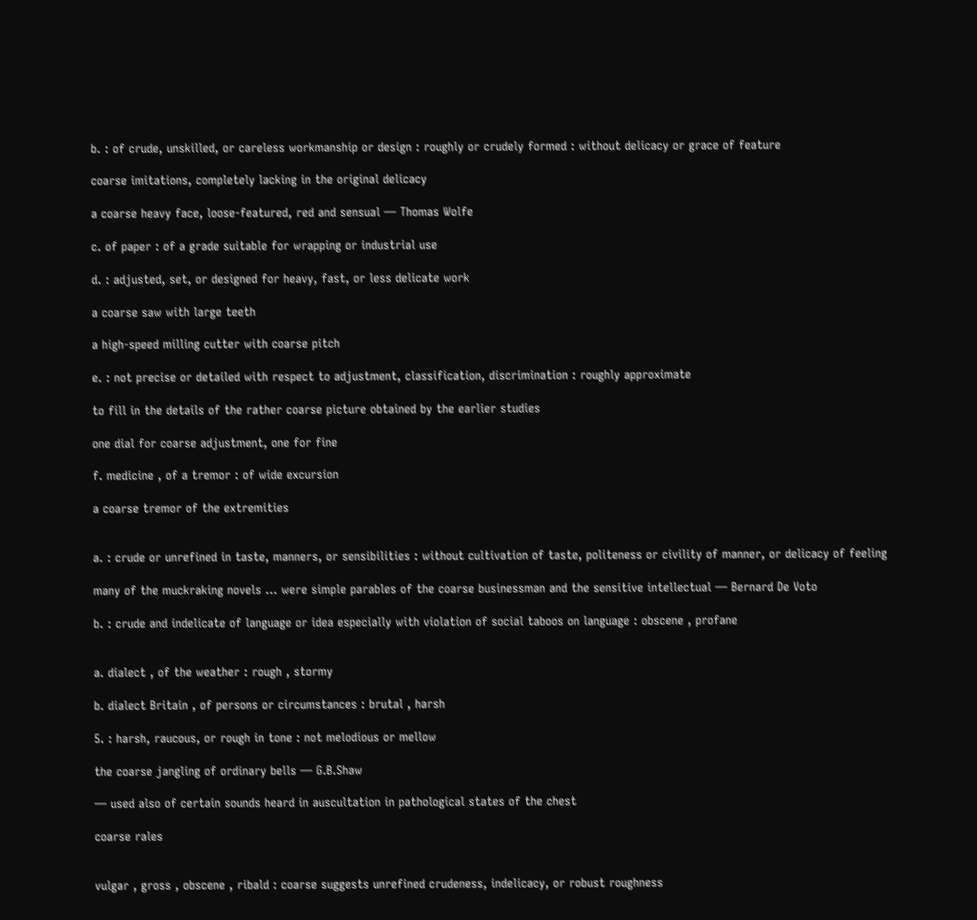b. : of crude, unskilled, or careless workmanship or design : roughly or crudely formed : without delicacy or grace of feature

coarse imitations, completely lacking in the original delicacy

a coarse heavy face, loose-featured, red and sensual — Thomas Wolfe

c. of paper : of a grade suitable for wrapping or industrial use

d. : adjusted, set, or designed for heavy, fast, or less delicate work

a coarse saw with large teeth

a high-speed milling cutter with coarse pitch

e. : not precise or detailed with respect to adjustment, classification, discrimination : roughly approximate

to fill in the details of the rather coarse picture obtained by the earlier studies

one dial for coarse adjustment, one for fine

f. medicine , of a tremor : of wide excursion

a coarse tremor of the extremities


a. : crude or unrefined in taste, manners, or sensibilities : without cultivation of taste, politeness or civility of manner, or delicacy of feeling

many of the muckraking novels … were simple parables of the coarse businessman and the sensitive intellectual — Bernard De Voto

b. : crude and indelicate of language or idea especially with violation of social taboos on language : obscene , profane


a. dialect , of the weather : rough , stormy

b. dialect Britain , of persons or circumstances : brutal , harsh

5. : harsh, raucous, or rough in tone : not melodious or mellow

the coarse jangling of ordinary bells — G.B.Shaw

— used also of certain sounds heard in auscultation in pathological states of the chest

coarse rales


vulgar , gross , obscene , ribald : coarse suggests unrefined crudeness, indelicacy, or robust roughness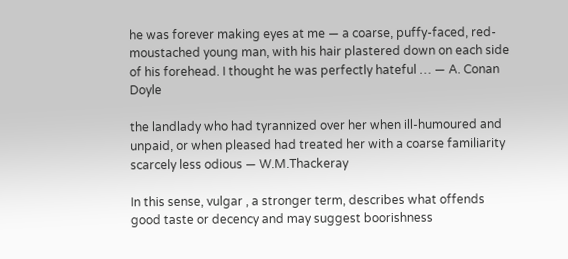he was forever making eyes at me — a coarse, puffy-faced, red-moustached young man, with his hair plastered down on each side of his forehead. I thought he was perfectly hateful … — A. Conan Doyle

the landlady who had tyrannized over her when ill-humoured and unpaid, or when pleased had treated her with a coarse familiarity scarcely less odious — W.M.Thackeray

In this sense, vulgar , a stronger term, describes what offends good taste or decency and may suggest boorishness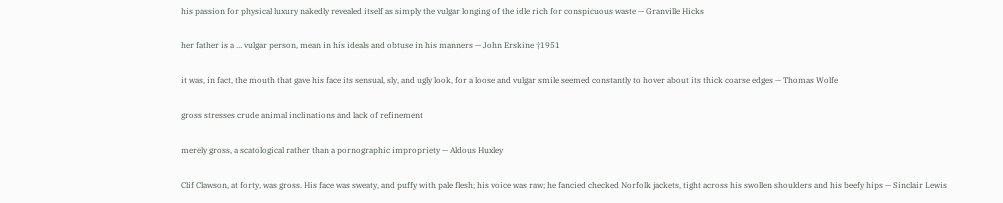his passion for physical luxury nakedly revealed itself as simply the vulgar longing of the idle rich for conspicuous waste — Granville Hicks

her father is a … vulgar person, mean in his ideals and obtuse in his manners — John Erskine †1951

it was, in fact, the mouth that gave his face its sensual, sly, and ugly look, for a loose and vulgar smile seemed constantly to hover about its thick coarse edges — Thomas Wolfe

gross stresses crude animal inclinations and lack of refinement

merely gross, a scatological rather than a pornographic impropriety — Aldous Huxley

Clif Clawson, at forty, was gross. His face was sweaty, and puffy with pale flesh; his voice was raw; he fancied checked Norfolk jackets, tight across his swollen shoulders and his beefy hips — Sinclair Lewis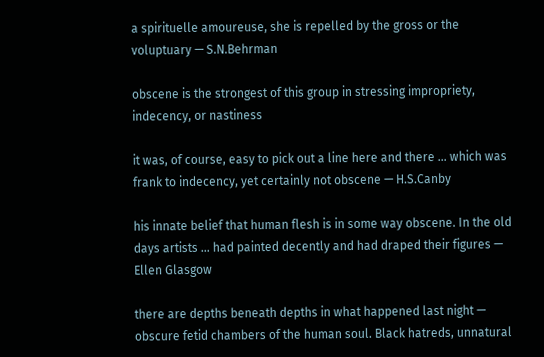a spirituelle amoureuse, she is repelled by the gross or the voluptuary — S.N.Behrman

obscene is the strongest of this group in stressing impropriety, indecency, or nastiness

it was, of course, easy to pick out a line here and there … which was frank to indecency, yet certainly not obscene — H.S.Canby

his innate belief that human flesh is in some way obscene. In the old days artists … had painted decently and had draped their figures — Ellen Glasgow

there are depths beneath depths in what happened last night — obscure fetid chambers of the human soul. Black hatreds, unnatural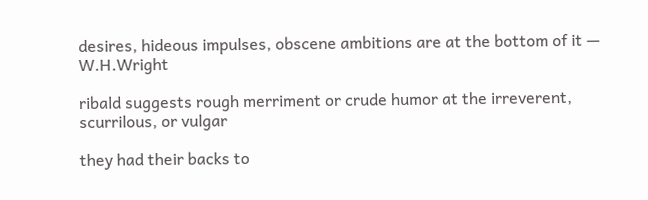desires, hideous impulses, obscene ambitions are at the bottom of it — W.H.Wright

ribald suggests rough merriment or crude humor at the irreverent, scurrilous, or vulgar

they had their backs to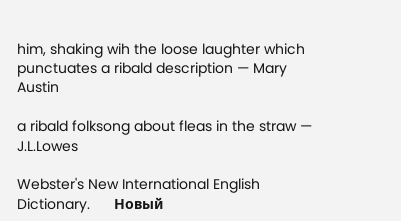him, shaking wih the loose laughter which punctuates a ribald description — Mary Austin

a ribald folksong about fleas in the straw — J.L.Lowes

Webster's New International English Dictionary.      Новый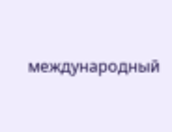международный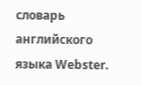словарь английского языка Webster.